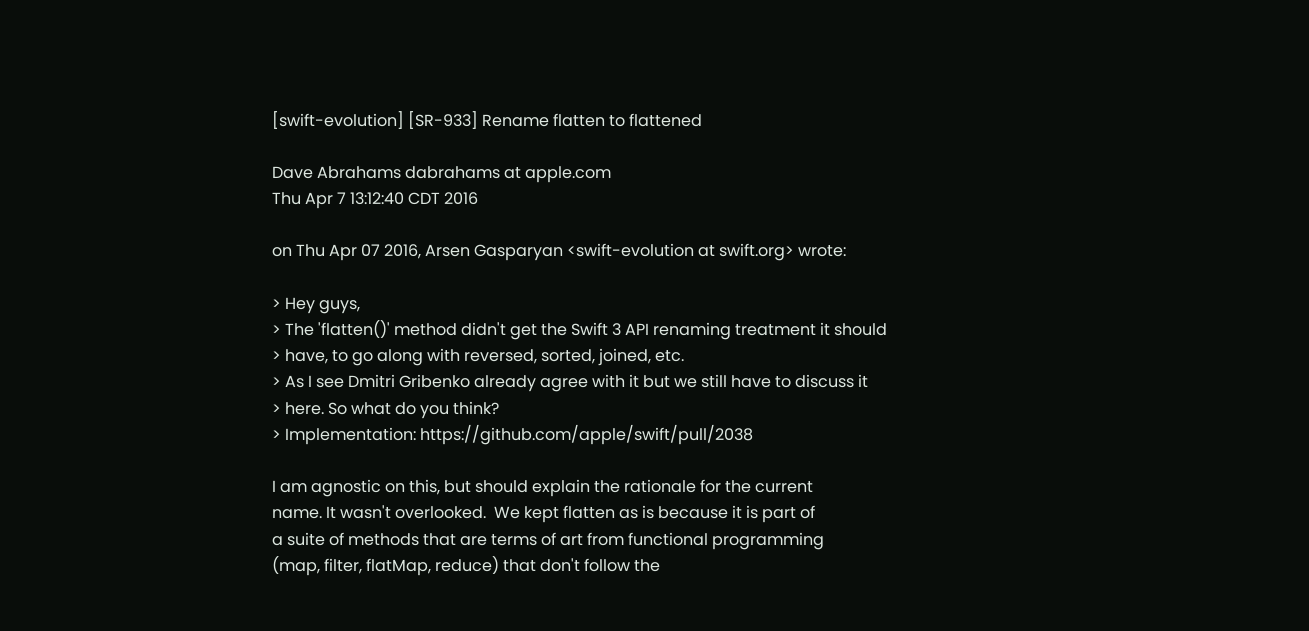[swift-evolution] [SR-933] Rename flatten to flattened

Dave Abrahams dabrahams at apple.com
Thu Apr 7 13:12:40 CDT 2016

on Thu Apr 07 2016, Arsen Gasparyan <swift-evolution at swift.org> wrote:

> Hey guys,
> The 'flatten()' method didn't get the Swift 3 API renaming treatment it should
> have, to go along with reversed, sorted, joined, etc.
> As I see Dmitri Gribenko already agree with it but we still have to discuss it
> here. So what do you think?
> Implementation: https://github.com/apple/swift/pull/2038

I am agnostic on this, but should explain the rationale for the current
name. It wasn't overlooked.  We kept flatten as is because it is part of
a suite of methods that are terms of art from functional programming
(map, filter, flatMap, reduce) that don't follow the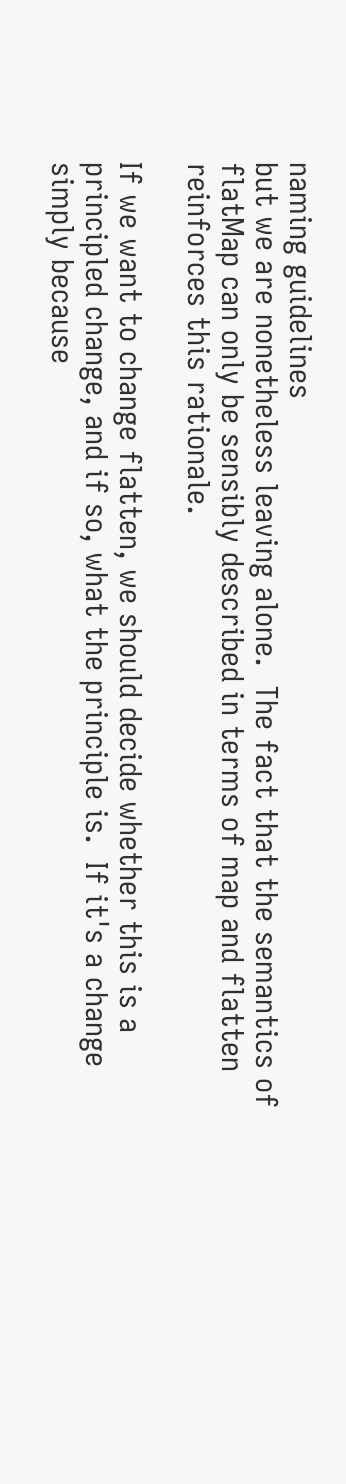naming guidelines
but we are nonetheless leaving alone.  The fact that the semantics of
flatMap can only be sensibly described in terms of map and flatten
reinforces this rationale.

If we want to change flatten, we should decide whether this is a
principled change, and if so, what the principle is.  If it's a change
simply because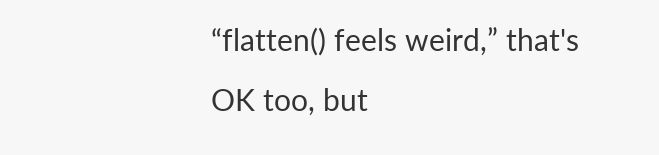“flatten() feels weird,” that's OK too, but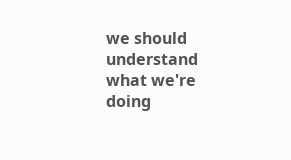we should
understand what we're doing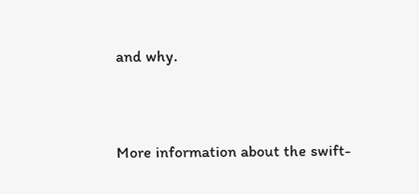and why.


More information about the swift-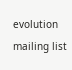evolution mailing list